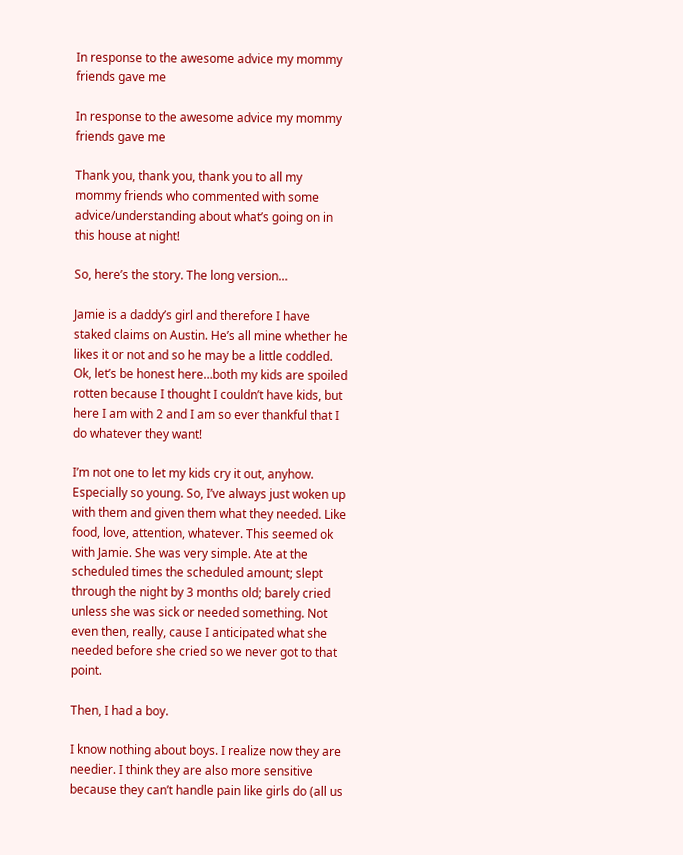In response to the awesome advice my mommy friends gave me

In response to the awesome advice my mommy friends gave me

Thank you, thank you, thank you to all my mommy friends who commented with some advice/understanding about what’s going on in this house at night!

So, here’s the story. The long version…

Jamie is a daddy’s girl and therefore I have staked claims on Austin. He’s all mine whether he likes it or not and so he may be a little coddled. Ok, let’s be honest here…both my kids are spoiled rotten because I thought I couldn’t have kids, but here I am with 2 and I am so ever thankful that I do whatever they want!

I’m not one to let my kids cry it out, anyhow. Especially so young. So, I’ve always just woken up with them and given them what they needed. Like food, love, attention, whatever. This seemed ok with Jamie. She was very simple. Ate at the scheduled times the scheduled amount; slept through the night by 3 months old; barely cried unless she was sick or needed something. Not even then, really, cause I anticipated what she needed before she cried so we never got to that point.

Then, I had a boy.

I know nothing about boys. I realize now they are needier. I think they are also more sensitive because they can’t handle pain like girls do (all us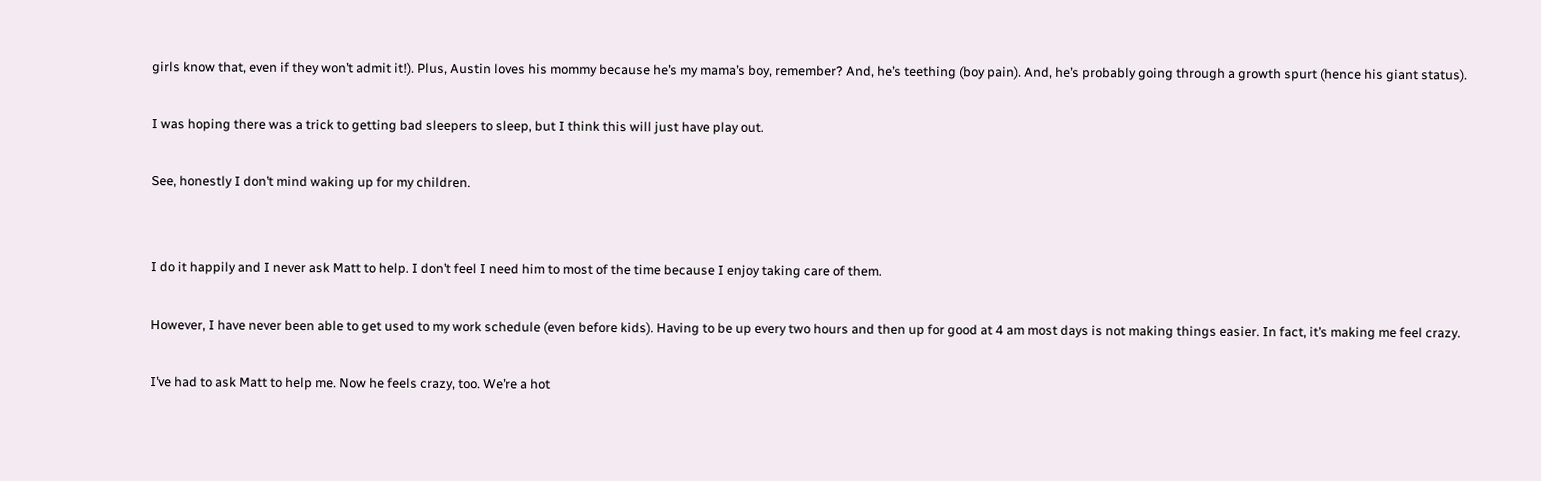girls know that, even if they won’t admit it!). Plus, Austin loves his mommy because he’s my mama’s boy, remember? And, he’s teething (boy pain). And, he’s probably going through a growth spurt (hence his giant status).

I was hoping there was a trick to getting bad sleepers to sleep, but I think this will just have play out.

See, honestly I don’t mind waking up for my children.


I do it happily and I never ask Matt to help. I don’t feel I need him to most of the time because I enjoy taking care of them.

However, I have never been able to get used to my work schedule (even before kids). Having to be up every two hours and then up for good at 4 am most days is not making things easier. In fact, it’s making me feel crazy.

I’ve had to ask Matt to help me. Now he feels crazy, too. We’re a hot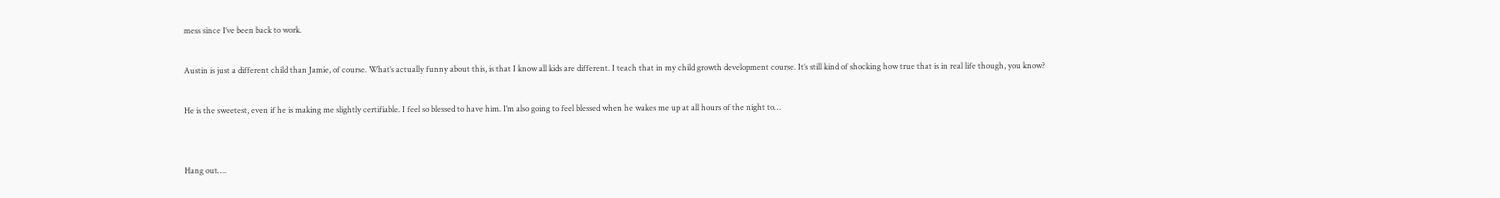mess since I’ve been back to work.

Austin is just a different child than Jamie, of course. What’s actually funny about this, is that I know all kids are different. I teach that in my child growth development course. It’s still kind of shocking how true that is in real life though, you know?

He is the sweetest, even if he is making me slightly certifiable. I feel so blessed to have him. I’m also going to feel blessed when he wakes me up at all hours of the night to…


Hang out….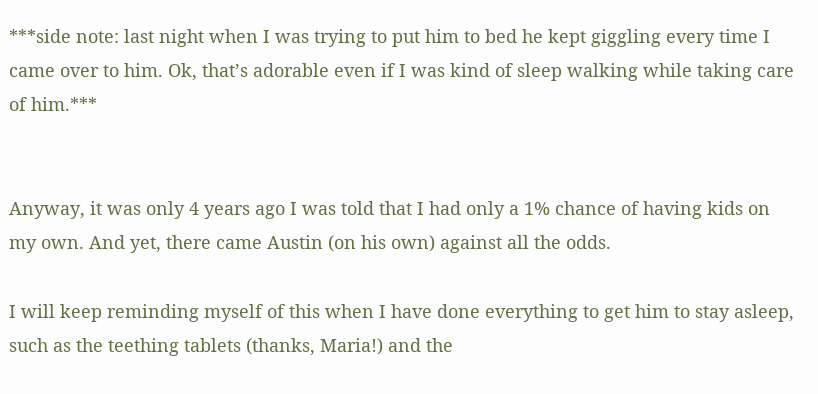***side note: last night when I was trying to put him to bed he kept giggling every time I came over to him. Ok, that’s adorable even if I was kind of sleep walking while taking care of him.***


Anyway, it was only 4 years ago I was told that I had only a 1% chance of having kids on my own. And yet, there came Austin (on his own) against all the odds.

I will keep reminding myself of this when I have done everything to get him to stay asleep, such as the teething tablets (thanks, Maria!) and the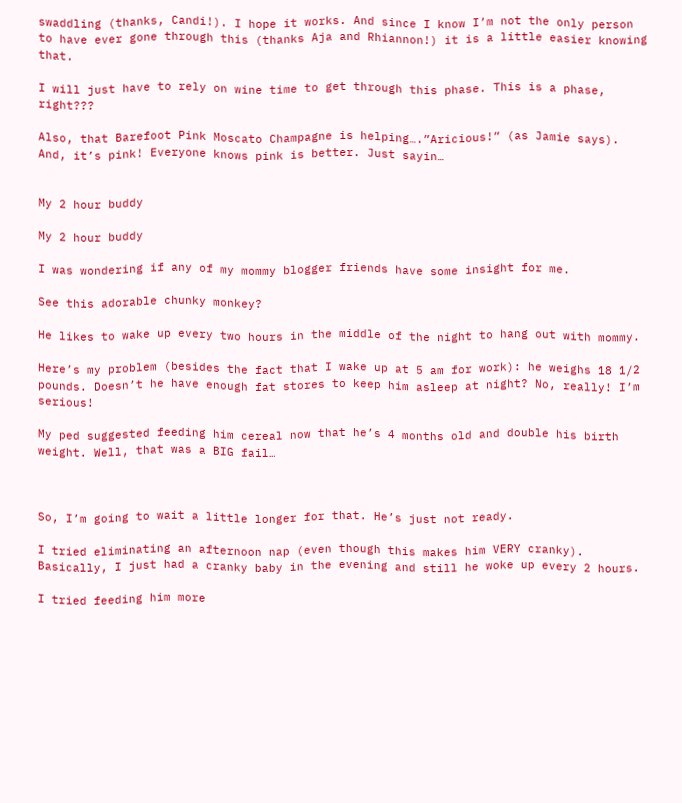swaddling (thanks, Candi!). I hope it works. And since I know I’m not the only person to have ever gone through this (thanks Aja and Rhiannon!) it is a little easier knowing that.

I will just have to rely on wine time to get through this phase. This is a phase, right???

Also, that Barefoot Pink Moscato Champagne is helping….”Aricious!” (as Jamie says). And, it’s pink! Everyone knows pink is better. Just sayin…


My 2 hour buddy

My 2 hour buddy

I was wondering if any of my mommy blogger friends have some insight for me.

See this adorable chunky monkey?

He likes to wake up every two hours in the middle of the night to hang out with mommy.

Here’s my problem (besides the fact that I wake up at 5 am for work): he weighs 18 1/2 pounds. Doesn’t he have enough fat stores to keep him asleep at night? No, really! I’m serious!

My ped suggested feeding him cereal now that he’s 4 months old and double his birth weight. Well, that was a BIG fail…



So, I’m going to wait a little longer for that. He’s just not ready.

I tried eliminating an afternoon nap (even though this makes him VERY cranky). Basically, I just had a cranky baby in the evening and still he woke up every 2 hours.

I tried feeding him more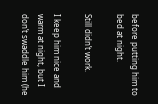before putting him to bed at night.

Still didn’t work.

I keep him nice and warm at night, but I don’t swaddle him (he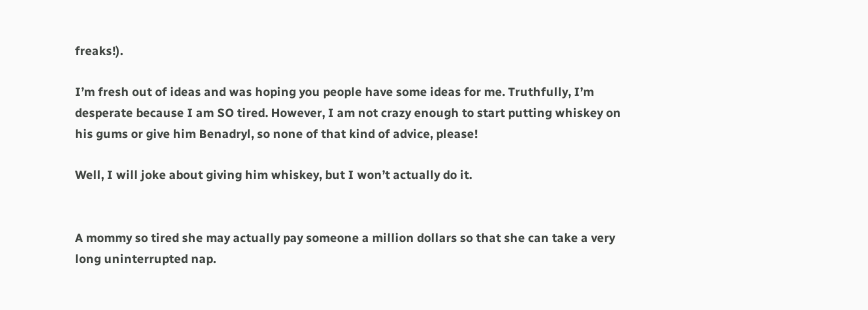freaks!).

I’m fresh out of ideas and was hoping you people have some ideas for me. Truthfully, I’m desperate because I am SO tired. However, I am not crazy enough to start putting whiskey on his gums or give him Benadryl, so none of that kind of advice, please!

Well, I will joke about giving him whiskey, but I won’t actually do it.


A mommy so tired she may actually pay someone a million dollars so that she can take a very long uninterrupted nap.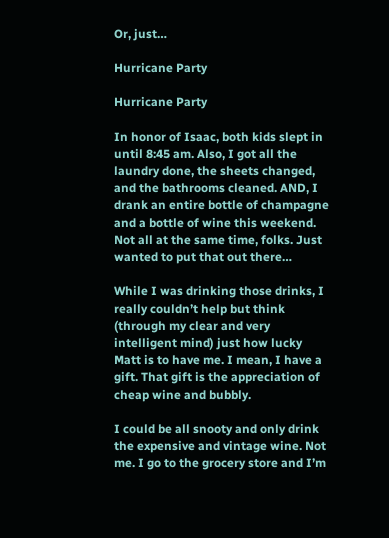Or, just…

Hurricane Party

Hurricane Party

In honor of Isaac, both kids slept in until 8:45 am. Also, I got all the laundry done, the sheets changed, and the bathrooms cleaned. AND, I drank an entire bottle of champagne and a bottle of wine this weekend. Not all at the same time, folks. Just wanted to put that out there…

While I was drinking those drinks, I really couldn’t help but think (through my clear and very intelligent mind) just how lucky Matt is to have me. I mean, I have a gift. That gift is the appreciation of cheap wine and bubbly.

I could be all snooty and only drink the expensive and vintage wine. Not me. I go to the grocery store and I’m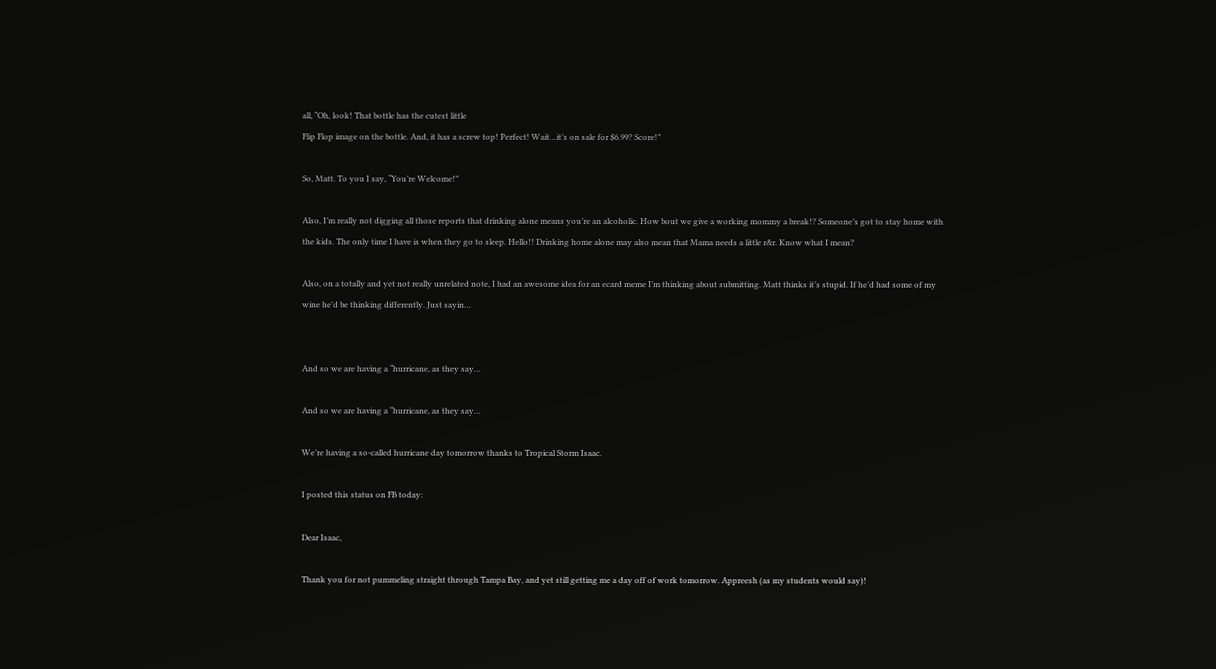all, “Oh, look! That bottle has the cutest little
Flip Flop image on the bottle. And, it has a screw top! Perfect! Wait…it’s on sale for $6.99? Score!”

So, Matt. To you I say, “You’re Welcome!”

Also, I’m really not digging all those reports that drinking alone means you’re an alcoholic. How bout we give a working mommy a break!? Someone’s got to stay home with the kids. The only time I have is when they go to sleep. Hello!! Drinking home alone may also mean that Mama needs a little r&r. Know what I mean?

Also, on a totally and yet not really unrelated note, I had an awesome idea for an ecard meme I’m thinking about submitting. Matt thinks it’s stupid. If he’d had some of my wine he’d be thinking differently. Just sayin…


And so we are having a “hurricane, as they say…

And so we are having a “hurricane, as they say…

We’re having a so-called hurricane day tomorrow thanks to Tropical Storm Isaac.

I posted this status on FB today:

Dear Isaac,

Thank you for not pummeling straight through Tampa Bay, and yet still getting me a day off of work tomorrow. Appreesh (as my students would say)!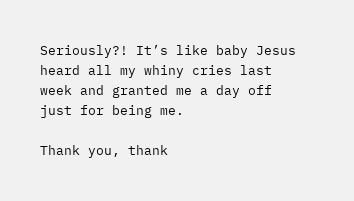Seriously?! It’s like baby Jesus heard all my whiny cries last week and granted me a day off just for being me.

Thank you, thank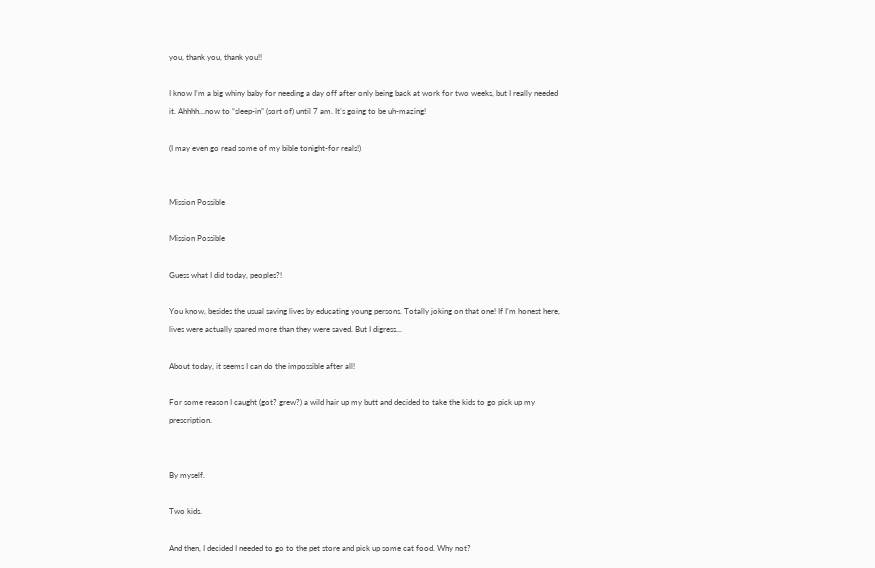you, thank you, thank you!!

I know I’m a big whiny baby for needing a day off after only being back at work for two weeks, but I really needed it. Ahhhh…now to “sleep-in” (sort of) until 7 am. It’s going to be uh-mazing!

(I may even go read some of my bible tonight-for reals!)


Mission Possible

Mission Possible

Guess what I did today, peoples?!

You know, besides the usual saving lives by educating young persons. Totally joking on that one! If I’m honest here, lives were actually spared more than they were saved. But I digress…

About today, it seems I can do the impossible after all!

For some reason I caught (got? grew?) a wild hair up my butt and decided to take the kids to go pick up my prescription.


By myself.

Two kids.

And then, I decided I needed to go to the pet store and pick up some cat food. Why not?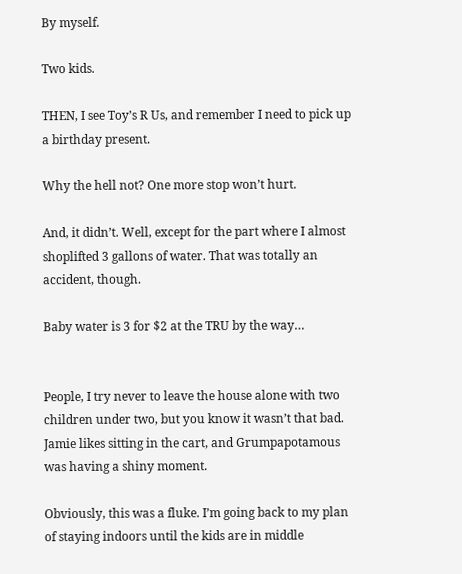By myself.

Two kids.

THEN, I see Toy’s R Us, and remember I need to pick up a birthday present.

Why the hell not? One more stop won’t hurt.

And, it didn’t. Well, except for the part where I almost shoplifted 3 gallons of water. That was totally an accident, though.

Baby water is 3 for $2 at the TRU by the way…


People, I try never to leave the house alone with two children under two, but you know it wasn’t that bad. Jamie likes sitting in the cart, and Grumpapotamous was having a shiny moment.

Obviously, this was a fluke. I’m going back to my plan of staying indoors until the kids are in middle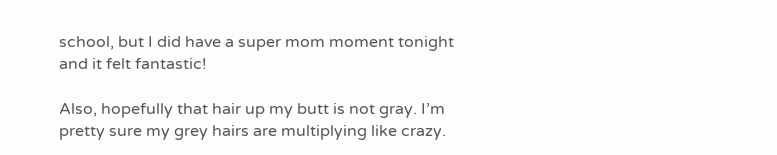school, but I did have a super mom moment tonight and it felt fantastic!

Also, hopefully that hair up my butt is not gray. I’m pretty sure my grey hairs are multiplying like crazy.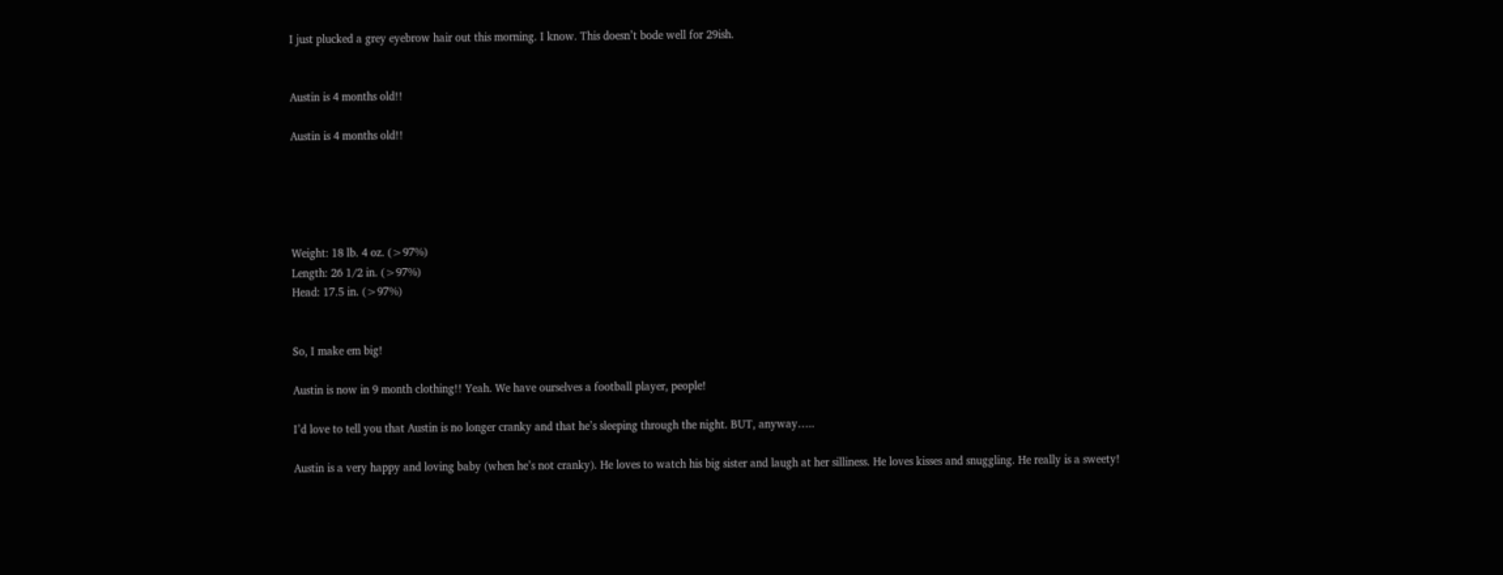I just plucked a grey eyebrow hair out this morning. I know. This doesn’t bode well for 29ish.


Austin is 4 months old!!

Austin is 4 months old!!





Weight: 18 lb. 4 oz. (>97%)
Length: 26 1/2 in. (>97%)
Head: 17.5 in. (>97%)


So, I make em big!

Austin is now in 9 month clothing!! Yeah. We have ourselves a football player, people!

I’d love to tell you that Austin is no longer cranky and that he’s sleeping through the night. BUT, anyway…..

Austin is a very happy and loving baby (when he’s not cranky). He loves to watch his big sister and laugh at her silliness. He loves kisses and snuggling. He really is a sweety!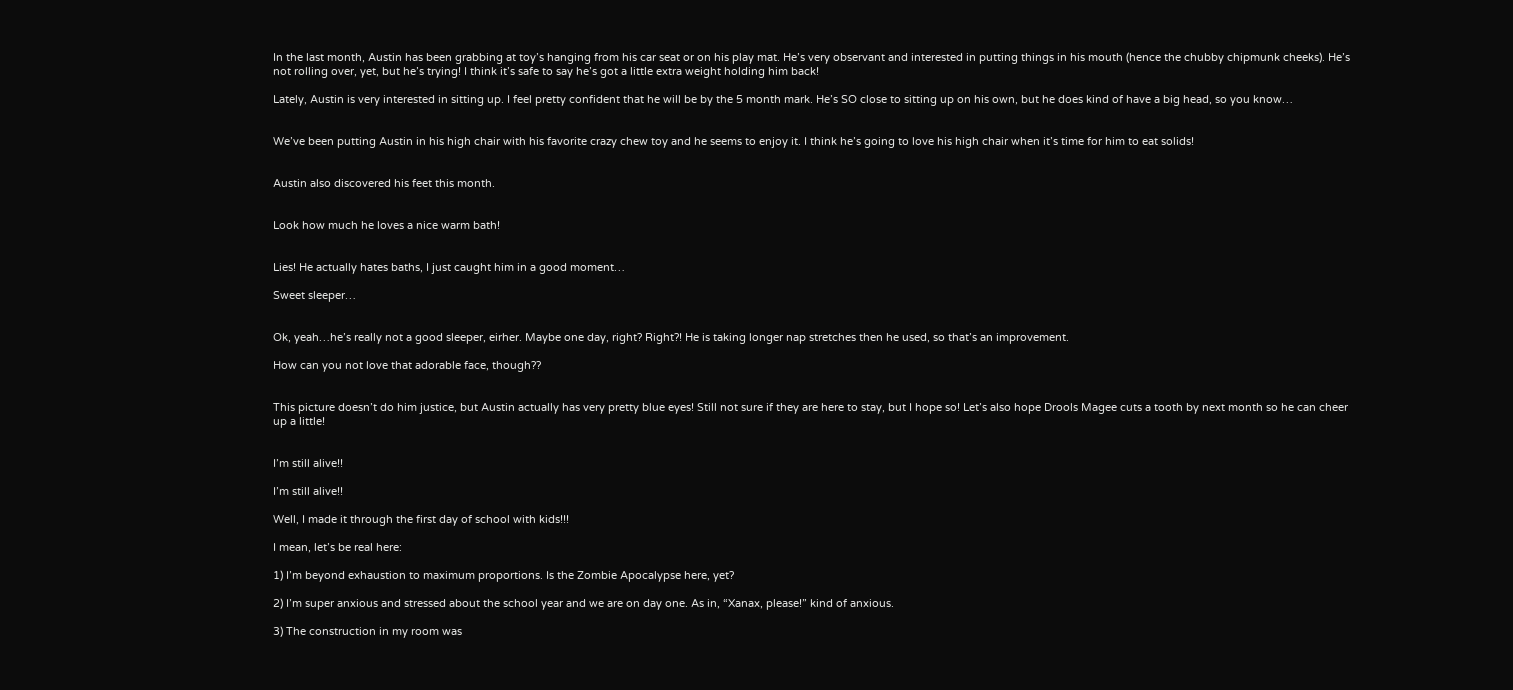In the last month, Austin has been grabbing at toy’s hanging from his car seat or on his play mat. He’s very observant and interested in putting things in his mouth (hence the chubby chipmunk cheeks). He’s not rolling over, yet, but he’s trying! I think it’s safe to say he’s got a little extra weight holding him back!

Lately, Austin is very interested in sitting up. I feel pretty confident that he will be by the 5 month mark. He’s SO close to sitting up on his own, but he does kind of have a big head, so you know…


We’ve been putting Austin in his high chair with his favorite crazy chew toy and he seems to enjoy it. I think he’s going to love his high chair when it’s time for him to eat solids!


Austin also discovered his feet this month.


Look how much he loves a nice warm bath!


Lies! He actually hates baths, I just caught him in a good moment…

Sweet sleeper…


Ok, yeah…he’s really not a good sleeper, eirher. Maybe one day, right? Right?! He is taking longer nap stretches then he used, so that’s an improvement.

How can you not love that adorable face, though??


This picture doesn’t do him justice, but Austin actually has very pretty blue eyes! Still not sure if they are here to stay, but I hope so! Let’s also hope Drools Magee cuts a tooth by next month so he can cheer up a little!


I’m still alive!!

I’m still alive!!

Well, I made it through the first day of school with kids!!!

I mean, let’s be real here:

1) I’m beyond exhaustion to maximum proportions. Is the Zombie Apocalypse here, yet?

2) I’m super anxious and stressed about the school year and we are on day one. As in, “Xanax, please!” kind of anxious.

3) The construction in my room was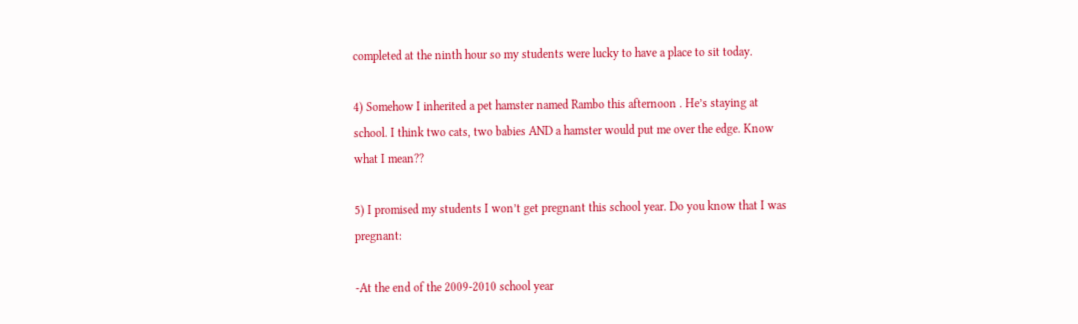completed at the ninth hour so my students were lucky to have a place to sit today.

4) Somehow I inherited a pet hamster named Rambo this afternoon . He’s staying at school. I think two cats, two babies AND a hamster would put me over the edge. Know what I mean??

5) I promised my students I won’t get pregnant this school year. Do you know that I was pregnant:

-At the end of the 2009-2010 school year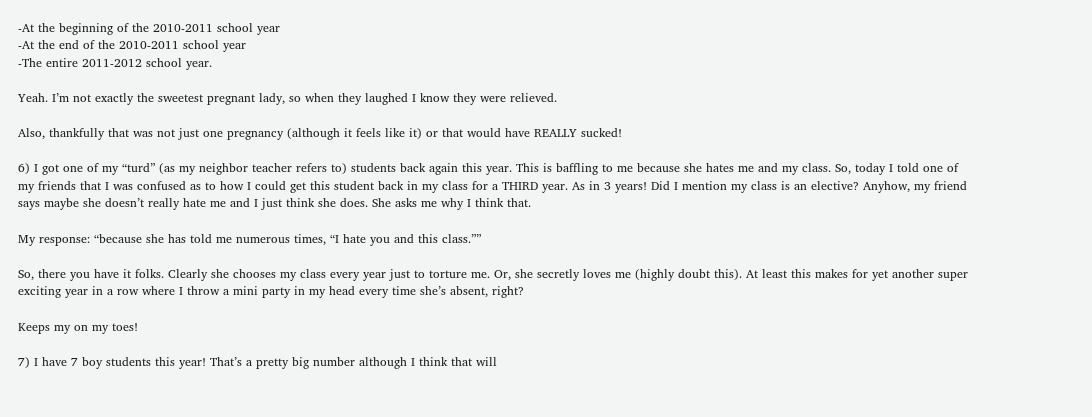-At the beginning of the 2010-2011 school year
-At the end of the 2010-2011 school year
-The entire 2011-2012 school year.

Yeah. I’m not exactly the sweetest pregnant lady, so when they laughed I know they were relieved.

Also, thankfully that was not just one pregnancy (although it feels like it) or that would have REALLY sucked!

6) I got one of my “turd” (as my neighbor teacher refers to) students back again this year. This is baffling to me because she hates me and my class. So, today I told one of my friends that I was confused as to how I could get this student back in my class for a THIRD year. As in 3 years! Did I mention my class is an elective? Anyhow, my friend says maybe she doesn’t really hate me and I just think she does. She asks me why I think that.

My response: “because she has told me numerous times, “I hate you and this class.””

So, there you have it folks. Clearly she chooses my class every year just to torture me. Or, she secretly loves me (highly doubt this). At least this makes for yet another super exciting year in a row where I throw a mini party in my head every time she’s absent, right?

Keeps my on my toes!

7) I have 7 boy students this year! That’s a pretty big number although I think that will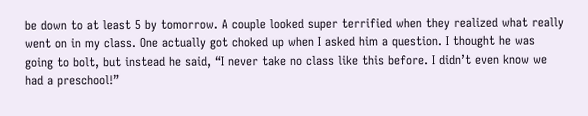be down to at least 5 by tomorrow. A couple looked super terrified when they realized what really went on in my class. One actually got choked up when I asked him a question. I thought he was going to bolt, but instead he said, “I never take no class like this before. I didn’t even know we had a preschool!”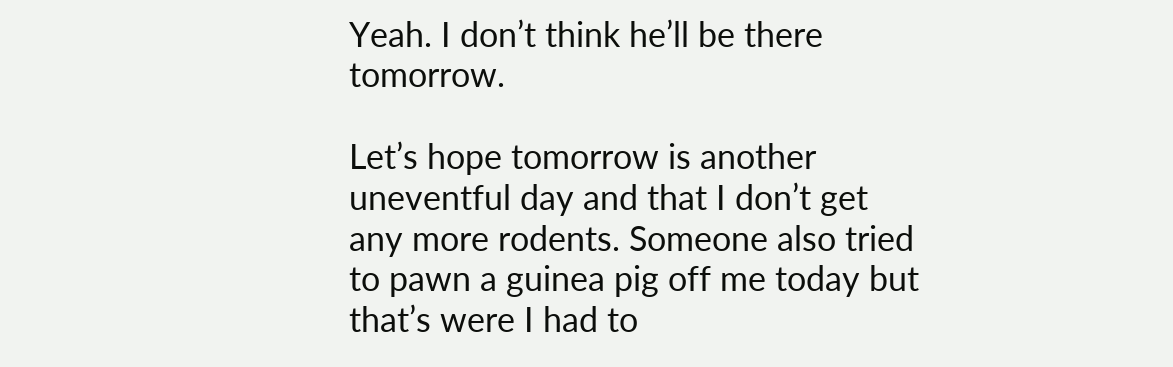Yeah. I don’t think he’ll be there tomorrow.

Let’s hope tomorrow is another uneventful day and that I don’t get any more rodents. Someone also tried to pawn a guinea pig off me today but that’s were I had to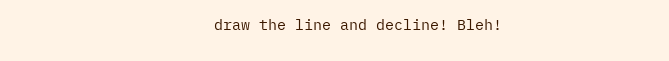draw the line and decline! Bleh!